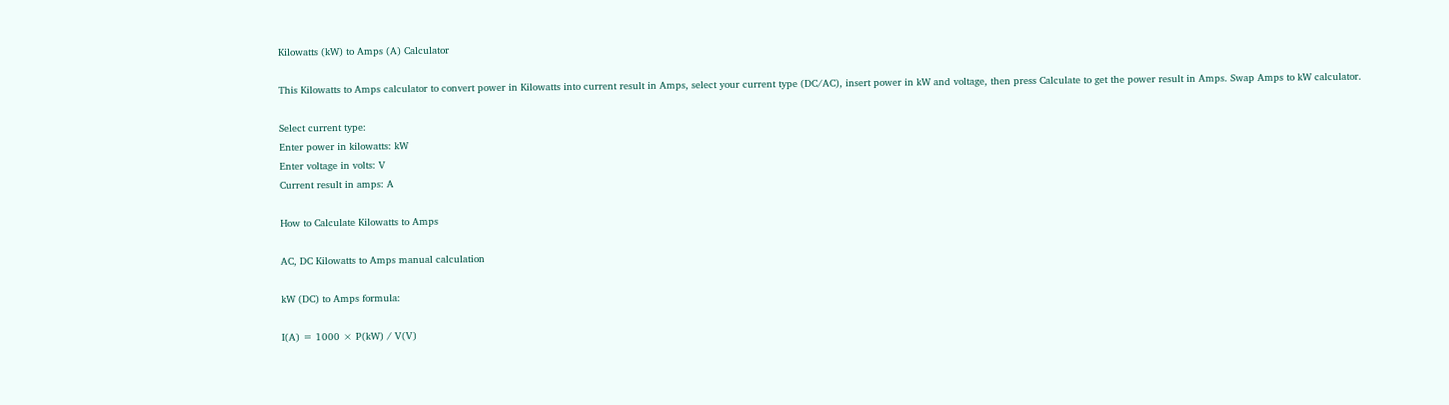Kilowatts (kW) to Amps (A) Calculator

This Kilowatts to Amps calculator to convert power in Kilowatts into current result in Amps, select your current type (DC/AC), insert power in kW and voltage, then press Calculate to get the power result in Amps. Swap Amps to kW calculator.

Select current type:
Enter power in kilowatts: kW
Enter voltage in volts: V
Current result in amps: A

How to Calculate Kilowatts to Amps

AC, DC Kilowatts to Amps manual calculation

kW (DC) to Amps formula:

I(A) = 1000 × P(kW) / V(V)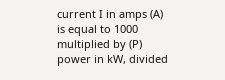current I in amps (A) is equal to 1000 multiplied by (P) power in kW, divided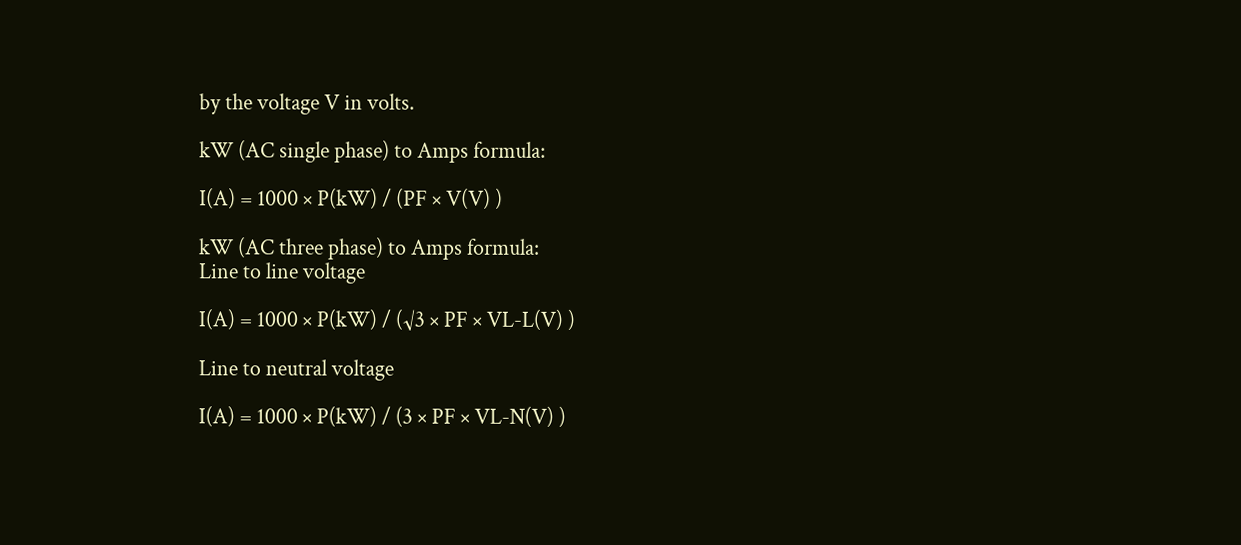by the voltage V in volts.

kW (AC single phase) to Amps formula:

I(A) = 1000 × P(kW) / (PF × V(V) )

kW (AC three phase) to Amps formula:
Line to line voltage

I(A) = 1000 × P(kW) / (√3 × PF × VL-L(V) )

Line to neutral voltage

I(A) = 1000 × P(kW) / (3 × PF × VL-N(V) )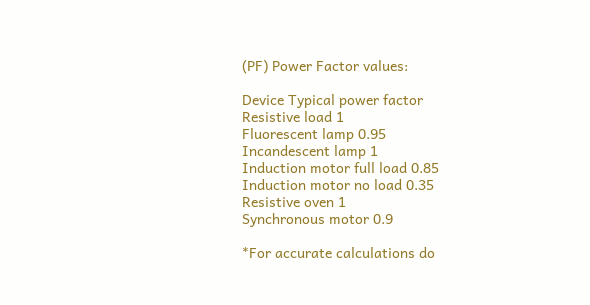(PF) Power Factor values:

Device Typical power factor
Resistive load 1
Fluorescent lamp 0.95
Incandescent lamp 1
Induction motor full load 0.85
Induction motor no load 0.35
Resistive oven 1
Synchronous motor 0.9

*For accurate calculations do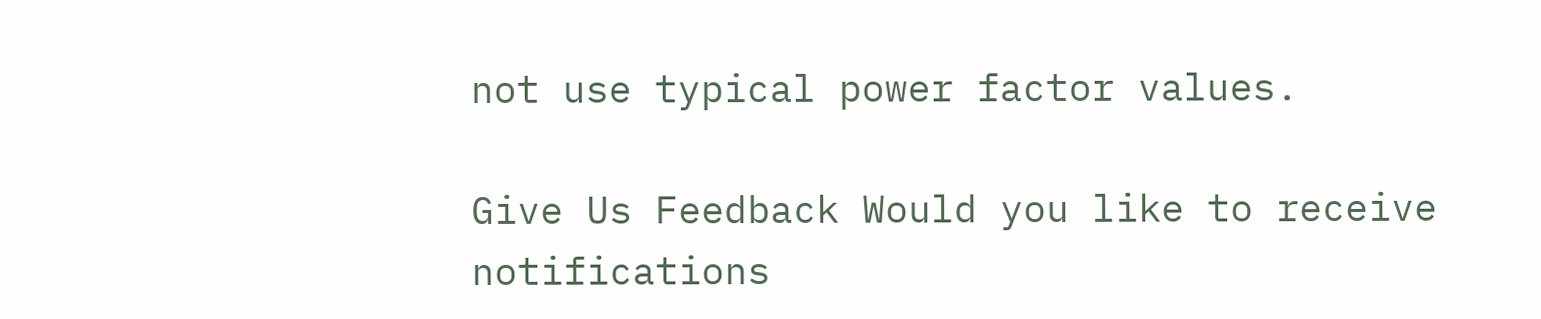not use typical power factor values.

Give Us Feedback Would you like to receive notifications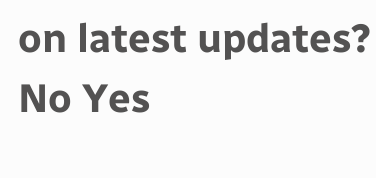on latest updates? No Yes